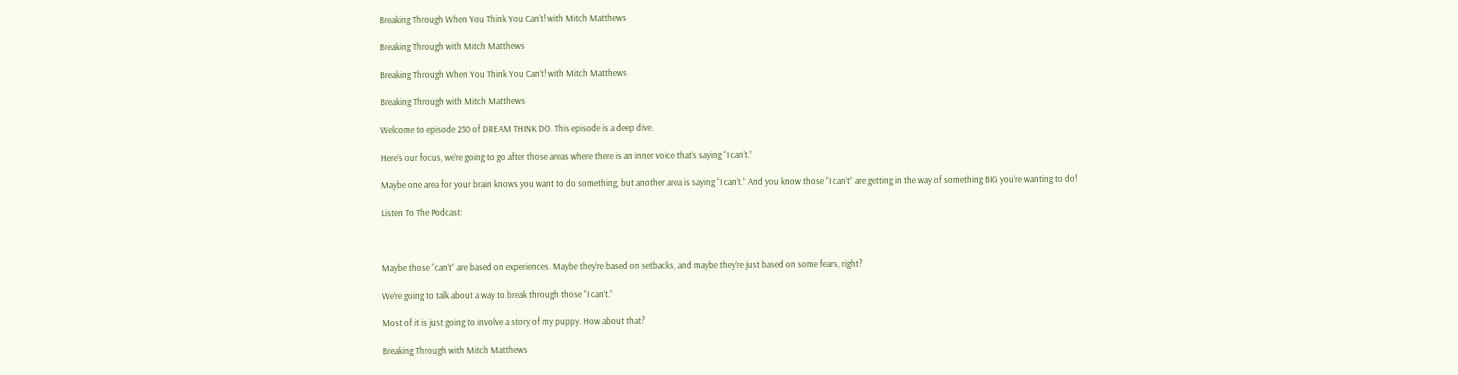Breaking Through When You Think You Can’t! with Mitch Matthews

Breaking Through with Mitch Matthews

Breaking Through When You Think You Can’t! with Mitch Matthews

Breaking Through with Mitch Matthews

Welcome to episode 230 of DREAM THINK DO. This episode is a deep dive.

Here’s our focus, we’re going to go after those areas where there is an inner voice that’s saying “I can’t.”

Maybe one area for your brain knows you want to do something, but another area is saying “I can’t.” And you know those “I can’t” are getting in the way of something BIG you’re wanting to do!

Listen To The Podcast:



Maybe those “can’t” are based on experiences. Maybe they’re based on setbacks, and maybe they’re just based on some fears, right?

We’re going to talk about a way to break through those “I can’t.”

Most of it is just going to involve a story of my puppy. How about that?

Breaking Through with Mitch Matthews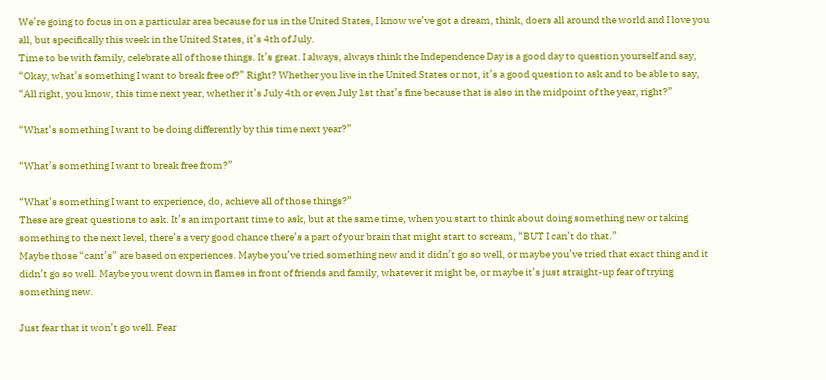We’re going to focus in on a particular area because for us in the United States, I know we’ve got a dream, think, doers all around the world and I love you all, but specifically this week in the United States, it’s 4th of July.
Time to be with family, celebrate all of those things. It’s great. I always, always think the Independence Day is a good day to question yourself and say, “Okay, what’s something I want to break free of?” Right? Whether you live in the United States or not, it’s a good question to ask and to be able to say, “All right, you know, this time next year, whether it’s July 4th or even July 1st that’s fine because that is also in the midpoint of the year, right?”

“What’s something I want to be doing differently by this time next year?”

“What’s something I want to break free from?”

“What’s something I want to experience, do, achieve all of those things?”
These are great questions to ask. It’s an important time to ask, but at the same time, when you start to think about doing something new or taking something to the next level, there’s a very good chance there’s a part of your brain that might start to scream, “BUT I can’t do that.”
Maybe those “cant’s” are based on experiences. Maybe you’ve tried something new and it didn’t go so well, or maybe you’ve tried that exact thing and it didn’t go so well. Maybe you went down in flames in front of friends and family, whatever it might be, or maybe it’s just straight-up fear of trying something new.

Just fear that it won’t go well. Fear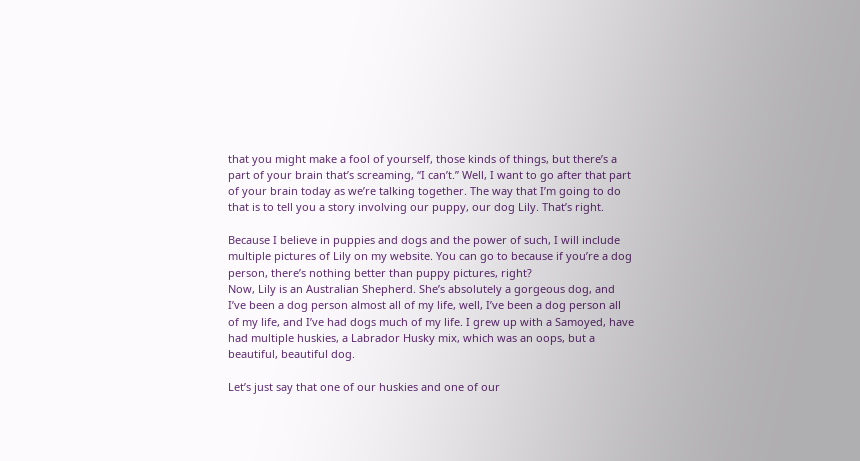that you might make a fool of yourself, those kinds of things, but there’s a part of your brain that’s screaming, “I can’t.” Well, I want to go after that part of your brain today as we’re talking together. The way that I’m going to do that is to tell you a story involving our puppy, our dog Lily. That’s right.

Because I believe in puppies and dogs and the power of such, I will include multiple pictures of Lily on my website. You can go to because if you’re a dog person, there’s nothing better than puppy pictures, right?
Now, Lily is an Australian Shepherd. She’s absolutely a gorgeous dog, and I’ve been a dog person almost all of my life, well, I’ve been a dog person all of my life, and I’ve had dogs much of my life. I grew up with a Samoyed, have had multiple huskies, a Labrador Husky mix, which was an oops, but a beautiful, beautiful dog.

Let’s just say that one of our huskies and one of our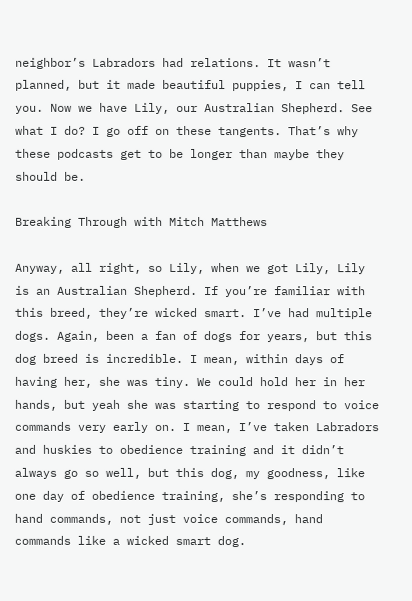neighbor’s Labradors had relations. It wasn’t planned, but it made beautiful puppies, I can tell you. Now we have Lily, our Australian Shepherd. See what I do? I go off on these tangents. That’s why these podcasts get to be longer than maybe they should be.

Breaking Through with Mitch Matthews

Anyway, all right, so Lily, when we got Lily, Lily is an Australian Shepherd. If you’re familiar with this breed, they’re wicked smart. I’ve had multiple dogs. Again, been a fan of dogs for years, but this dog breed is incredible. I mean, within days of having her, she was tiny. We could hold her in her hands, but yeah she was starting to respond to voice commands very early on. I mean, I’ve taken Labradors and huskies to obedience training and it didn’t always go so well, but this dog, my goodness, like one day of obedience training, she’s responding to hand commands, not just voice commands, hand commands like a wicked smart dog.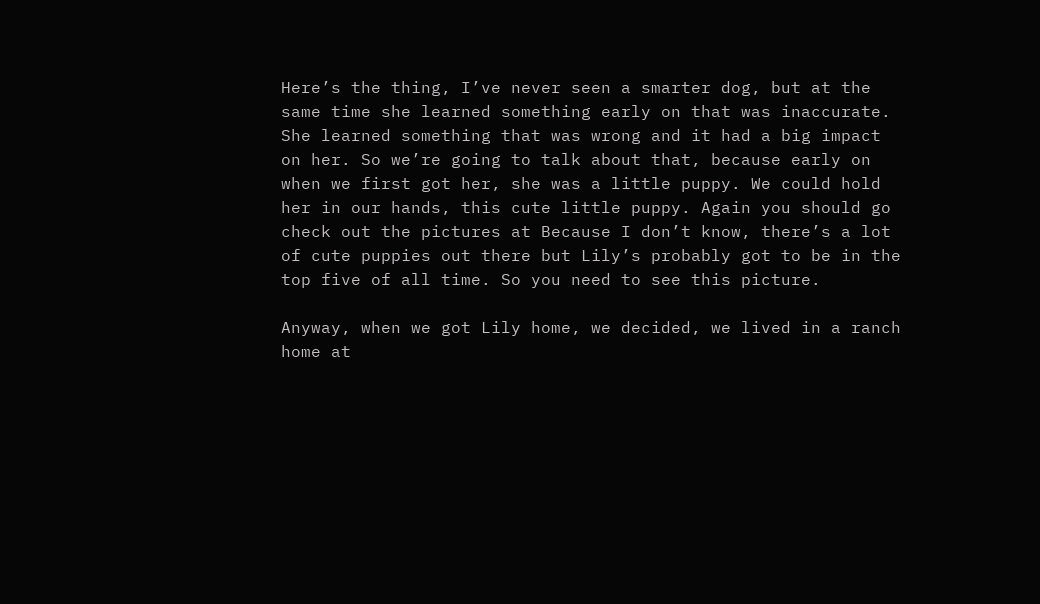Here’s the thing, I’ve never seen a smarter dog, but at the same time she learned something early on that was inaccurate. She learned something that was wrong and it had a big impact on her. So we’re going to talk about that, because early on when we first got her, she was a little puppy. We could hold her in our hands, this cute little puppy. Again you should go check out the pictures at Because I don’t know, there’s a lot of cute puppies out there but Lily’s probably got to be in the top five of all time. So you need to see this picture.

Anyway, when we got Lily home, we decided, we lived in a ranch home at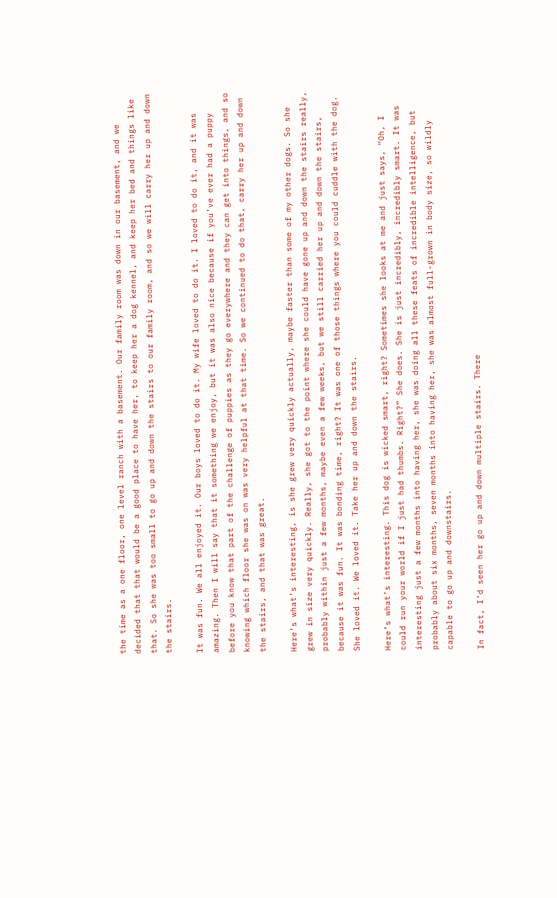the time as a one floor, one level ranch with a basement. Our family room was down in our basement, and we decided that that would be a good place to have her, to keep her a dog kennel, and keep her bed and things like that. So she was too small to go up and down the stairs to our family room, and so we will carry her up and down the stairs.

It was fun. We all enjoyed it. Our boys loved to do it. My wife loved to do it. I loved to do it, and it was amazing. Then I will say that it something we enjoy, but it was also nice because if you’ve ever had a puppy before you know that part of the challenge of puppies as they go everywhere and they can get into things, and so knowing which floor she was on was very helpful at that time. So we continued to do that, carry her up and down the stairs, and that was great.

Here’s what’s interesting, is she grew very quickly actually, maybe faster than some of my other dogs. So she grew in size very quickly. Really, she got to the point where she could have gone up and down the stairs really, probably within just a few months, maybe even a few weeks, but we still carried her up and down the stairs, because it was fun. It was bonding time, right? It was one of those things where you could cuddle with the dog. She loved it. We loved it. Take her up and down the stairs.

Here’s what’s interesting. This dog is wicked smart, right? Sometimes she looks at me and just says, “Oh, I could run your world if I just had thumbs. Right?” She does. She is just incredibly, incredibly smart. It was interesting just a few months into having her, she was doing all these feats of incredible intelligence, but probably about six months, seven months into having her, she was almost full-grown in body size, so wildly capable to go up and downstairs.

In fact, I’d seen her go up and down multiple stairs. There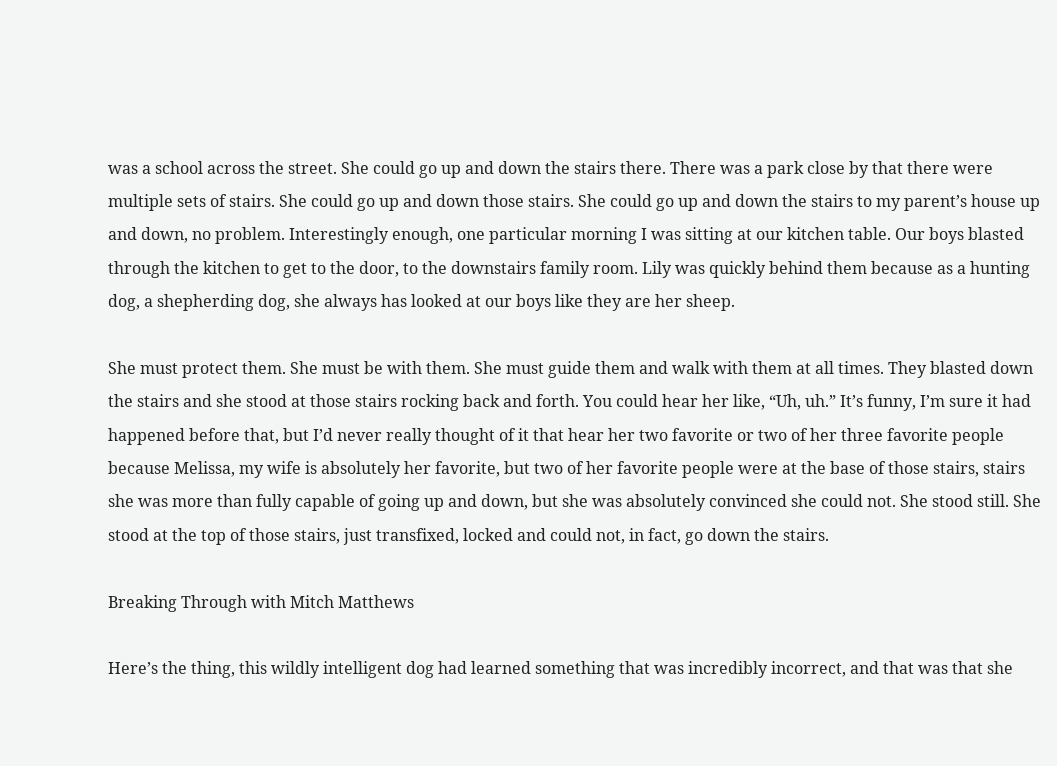was a school across the street. She could go up and down the stairs there. There was a park close by that there were multiple sets of stairs. She could go up and down those stairs. She could go up and down the stairs to my parent’s house up and down, no problem. Interestingly enough, one particular morning I was sitting at our kitchen table. Our boys blasted through the kitchen to get to the door, to the downstairs family room. Lily was quickly behind them because as a hunting dog, a shepherding dog, she always has looked at our boys like they are her sheep.

She must protect them. She must be with them. She must guide them and walk with them at all times. They blasted down the stairs and she stood at those stairs rocking back and forth. You could hear her like, “Uh, uh.” It’s funny, I’m sure it had happened before that, but I’d never really thought of it that hear her two favorite or two of her three favorite people because Melissa, my wife is absolutely her favorite, but two of her favorite people were at the base of those stairs, stairs she was more than fully capable of going up and down, but she was absolutely convinced she could not. She stood still. She stood at the top of those stairs, just transfixed, locked and could not, in fact, go down the stairs.

Breaking Through with Mitch Matthews

Here’s the thing, this wildly intelligent dog had learned something that was incredibly incorrect, and that was that she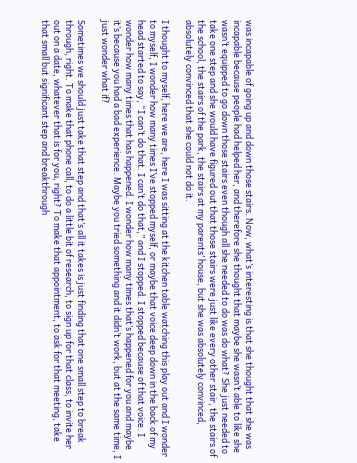was incapable of going up and down those stairs. Now, what’s interesting is that she thought that she was incapable because people had helped her, and therefore she thought that maybe she wasn’t able to like she wasn’t equipped to go down those stairs even though all she needed to do was do what? She just needed to take one step and she would have figured out that those stairs were just like every other stair, the stairs of the school, the stairs of the park, the stairs at my parents’ house, but she was absolutely convinced, absolutely convinced that she could not do it.

I thought to myself, here we are, here I was sitting at the kitchen table watching this play out and I wonder to myself, I wonder how many times I’ve stopped myself, or maybe that voice deep down in the back of my head started to say, “I can’t do that. I can’t do that,” and I stopped. I stopped because of that voice. I wonder how many times that has happened. I wonder how many times that’s happened for you and maybe it’s because you had a bad experience. Maybe you tried something and it didn’t work, but at the same time, I just wonder what if?

Sometimes we should just take that step and that’s all it takes is just finding that one small step to break through, right. To make that phone call, to do a little bit of research, to sign up for that class, to invite her out on a date, whatever that is for you, right? To make that appointment, to ask for that meeting, take that small but significant step and breakthrough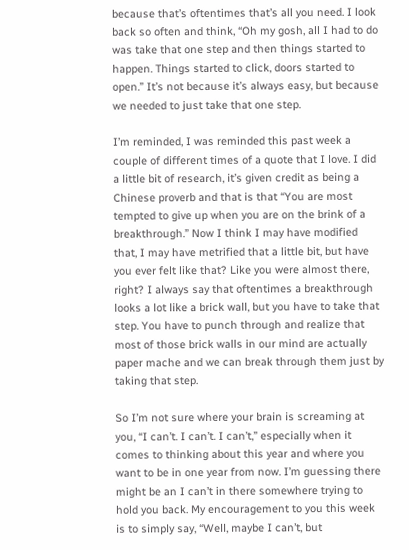because that’s oftentimes that’s all you need. I look back so often and think, “Oh my gosh, all I had to do was take that one step and then things started to happen. Things started to click, doors started to open.” It’s not because it’s always easy, but because we needed to just take that one step.

I’m reminded, I was reminded this past week a couple of different times of a quote that I love. I did a little bit of research, it’s given credit as being a Chinese proverb and that is that “You are most tempted to give up when you are on the brink of a breakthrough.” Now I think I may have modified that, I may have metrified that a little bit, but have you ever felt like that? Like you were almost there, right? I always say that oftentimes a breakthrough looks a lot like a brick wall, but you have to take that step. You have to punch through and realize that most of those brick walls in our mind are actually paper mache and we can break through them just by taking that step.

So I’m not sure where your brain is screaming at you, “I can’t. I can’t. I can’t,” especially when it comes to thinking about this year and where you want to be in one year from now. I’m guessing there might be an I can’t in there somewhere trying to hold you back. My encouragement to you this week is to simply say, “Well, maybe I can’t, but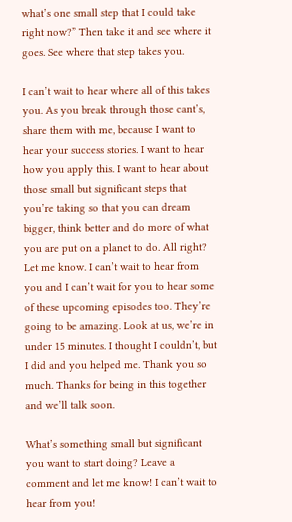what’s one small step that I could take right now?” Then take it and see where it goes. See where that step takes you.

I can’t wait to hear where all of this takes you. As you break through those cant’s, share them with me, because I want to hear your success stories. I want to hear how you apply this. I want to hear about those small but significant steps that you’re taking so that you can dream bigger, think better and do more of what you are put on a planet to do. All right? Let me know. I can’t wait to hear from you and I can’t wait for you to hear some of these upcoming episodes too. They’re going to be amazing. Look at us, we’re in under 15 minutes. I thought I couldn’t, but I did and you helped me. Thank you so much. Thanks for being in this together and we’ll talk soon.

What’s something small but significant you want to start doing? Leave a comment and let me know! I can’t wait to hear from you!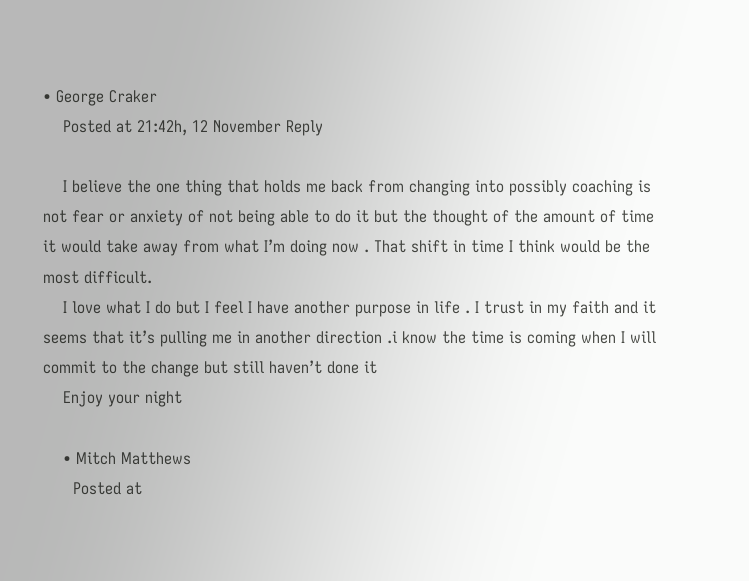• George Craker
    Posted at 21:42h, 12 November Reply

    I believe the one thing that holds me back from changing into possibly coaching is not fear or anxiety of not being able to do it but the thought of the amount of time it would take away from what I’m doing now . That shift in time I think would be the most difficult.
    I love what I do but I feel I have another purpose in life . I trust in my faith and it seems that it’s pulling me in another direction .i know the time is coming when I will commit to the change but still haven’t done it
    Enjoy your night

    • Mitch Matthews
      Posted at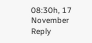08:30h, 17 November Reply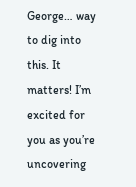George… way to dig into this. It matters! I’m excited for you as you’re uncovering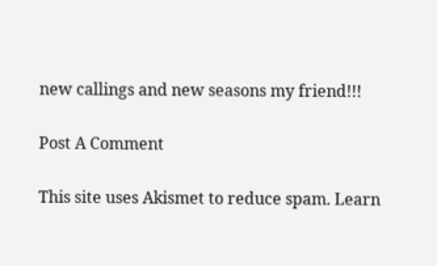new callings and new seasons my friend!!!

Post A Comment

This site uses Akismet to reduce spam. Learn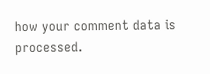how your comment data is processed.